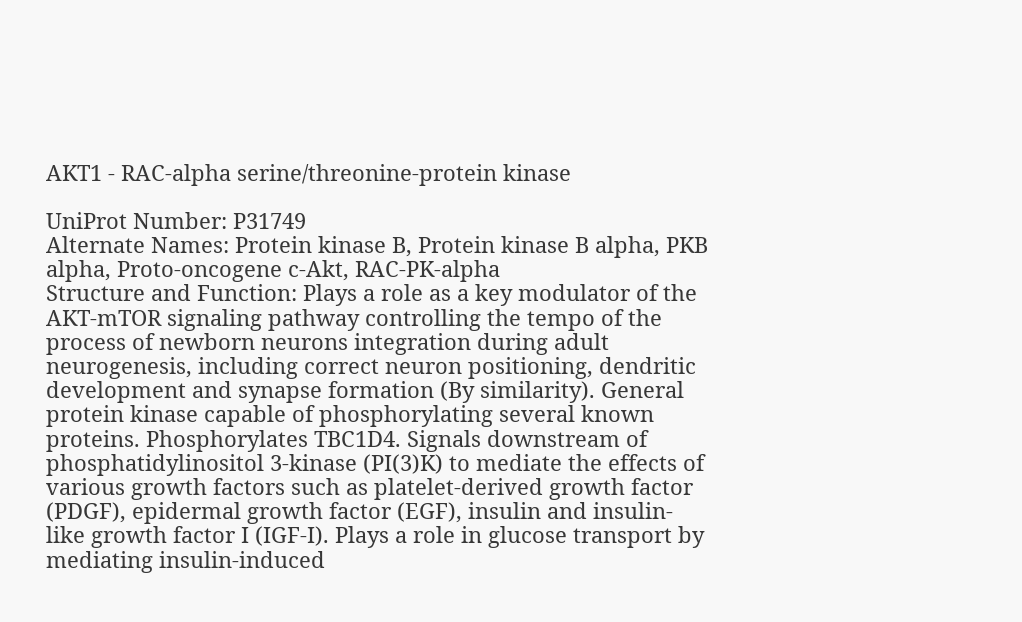AKT1 - RAC-alpha serine/threonine-protein kinase

UniProt Number: P31749
Alternate Names: Protein kinase B, Protein kinase B alpha, PKB alpha, Proto-oncogene c-Akt, RAC-PK-alpha
Structure and Function: Plays a role as a key modulator of the AKT-mTOR signaling pathway controlling the tempo of the process of newborn neurons integration during adult neurogenesis, including correct neuron positioning, dendritic development and synapse formation (By similarity). General protein kinase capable of phosphorylating several known proteins. Phosphorylates TBC1D4. Signals downstream of phosphatidylinositol 3-kinase (PI(3)K) to mediate the effects of various growth factors such as platelet-derived growth factor (PDGF), epidermal growth factor (EGF), insulin and insulin-like growth factor I (IGF-I). Plays a role in glucose transport by mediating insulin-induced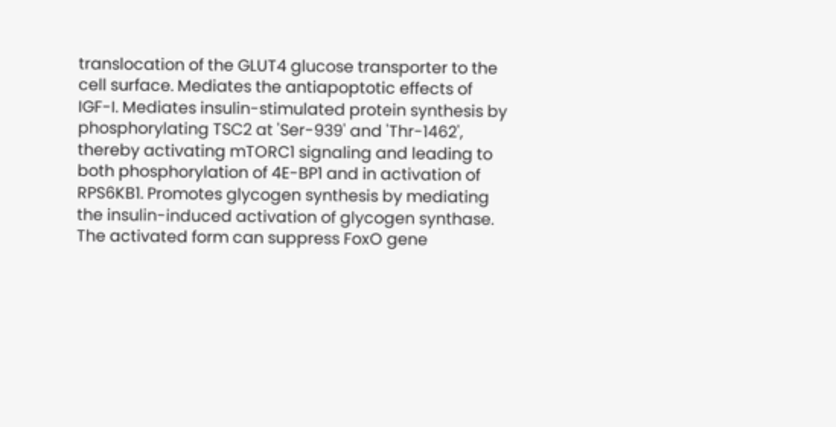translocation of the GLUT4 glucose transporter to the cell surface. Mediates the antiapoptotic effects of IGF-I. Mediates insulin-stimulated protein synthesis by phosphorylating TSC2 at 'Ser-939' and 'Thr-1462', thereby activating mTORC1 signaling and leading to both phosphorylation of 4E-BP1 and in activation of RPS6KB1. Promotes glycogen synthesis by mediating the insulin-induced activation of glycogen synthase. The activated form can suppress FoxO gene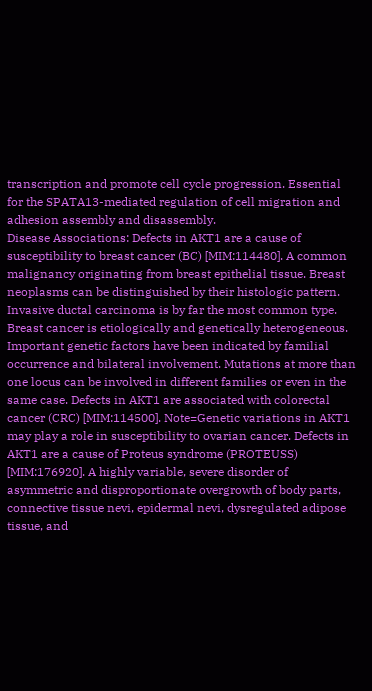transcription and promote cell cycle progression. Essential for the SPATA13-mediated regulation of cell migration and adhesion assembly and disassembly.
Disease Associations: Defects in AKT1 are a cause of susceptibility to breast cancer (BC) [MIM:114480]. A common malignancy originating from breast epithelial tissue. Breast neoplasms can be distinguished by their histologic pattern. Invasive ductal carcinoma is by far the most common type. Breast cancer is etiologically and genetically heterogeneous. Important genetic factors have been indicated by familial occurrence and bilateral involvement. Mutations at more than one locus can be involved in different families or even in the same case. Defects in AKT1 are associated with colorectal cancer (CRC) [MIM:114500]. Note=Genetic variations in AKT1 may play a role in susceptibility to ovarian cancer. Defects in AKT1 are a cause of Proteus syndrome (PROTEUSS) [MIM:176920]. A highly variable, severe disorder of asymmetric and disproportionate overgrowth of body parts, connective tissue nevi, epidermal nevi, dysregulated adipose tissue, and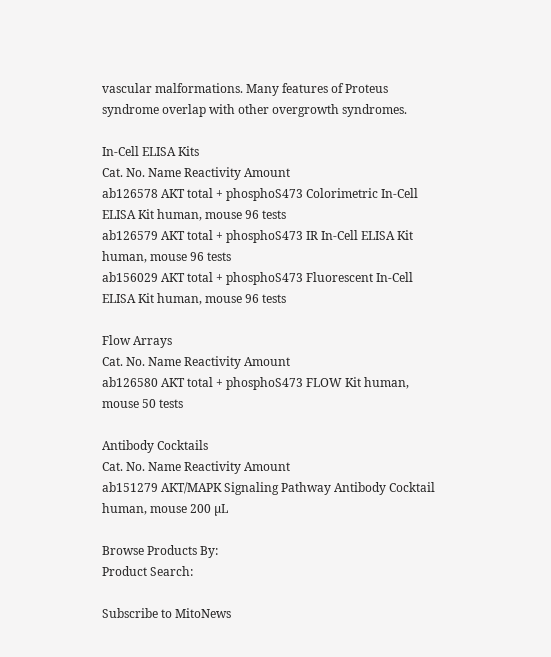vascular malformations. Many features of Proteus syndrome overlap with other overgrowth syndromes.

In-Cell ELISA Kits
Cat. No. Name Reactivity Amount
ab126578 AKT total + phosphoS473 Colorimetric In-Cell ELISA Kit human, mouse 96 tests
ab126579 AKT total + phosphoS473 IR In-Cell ELISA Kit human, mouse 96 tests
ab156029 AKT total + phosphoS473 Fluorescent In-Cell ELISA Kit human, mouse 96 tests

Flow Arrays
Cat. No. Name Reactivity Amount
ab126580 AKT total + phosphoS473 FLOW Kit human, mouse 50 tests

Antibody Cocktails
Cat. No. Name Reactivity Amount
ab151279 AKT/MAPK Signaling Pathway Antibody Cocktail human, mouse 200 µL

Browse Products By:
Product Search:

Subscribe to MitoNews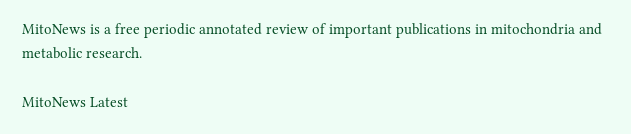MitoNews is a free periodic annotated review of important publications in mitochondria and metabolic research.

MitoNews Latest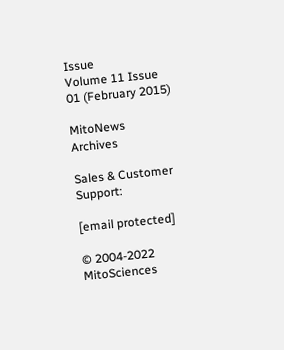Issue
Volume 11 Issue 01 (February 2015)

MitoNews Archives

Sales & Customer Support:

[email protected]

© 2004-2022 MitoSciences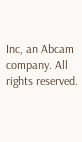Inc, an Abcam company. All rights reserved.